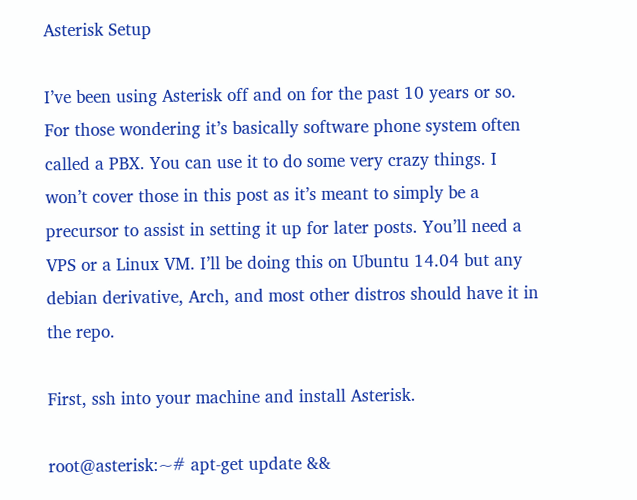Asterisk Setup

I’ve been using Asterisk off and on for the past 10 years or so. For those wondering it’s basically software phone system often called a PBX. You can use it to do some very crazy things. I won’t cover those in this post as it’s meant to simply be a precursor to assist in setting it up for later posts. You’ll need a VPS or a Linux VM. I’ll be doing this on Ubuntu 14.04 but any debian derivative, Arch, and most other distros should have it in the repo.

First, ssh into your machine and install Asterisk.

root@asterisk:~# apt-get update &&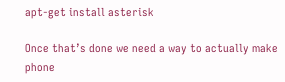apt-get install asterisk

Once that’s done we need a way to actually make phone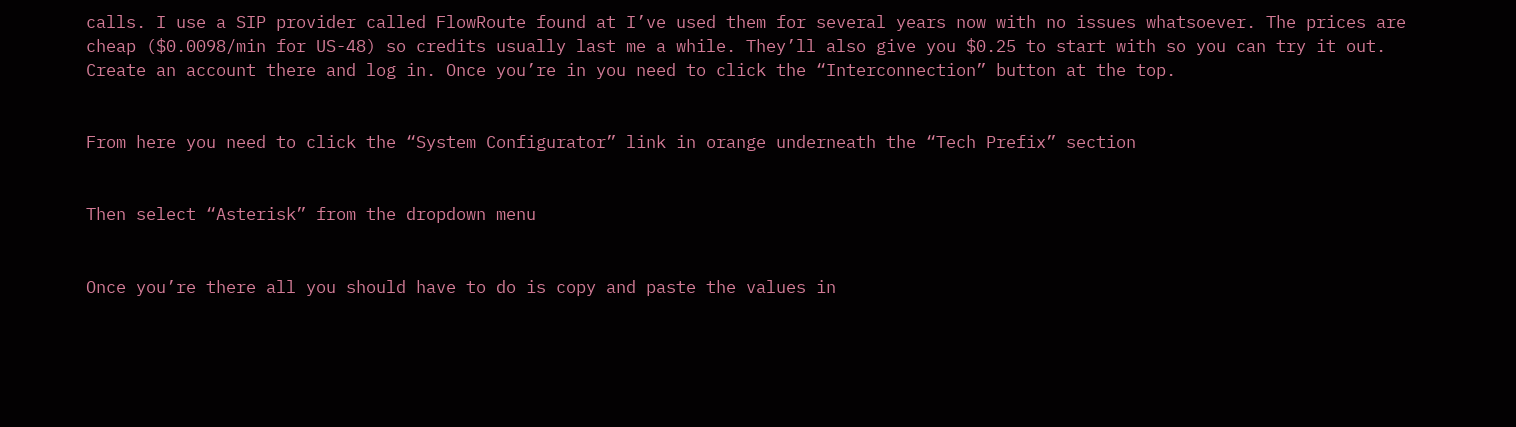calls. I use a SIP provider called FlowRoute found at I’ve used them for several years now with no issues whatsoever. The prices are cheap ($0.0098/min for US-48) so credits usually last me a while. They’ll also give you $0.25 to start with so you can try it out. Create an account there and log in. Once you’re in you need to click the “Interconnection” button at the top.


From here you need to click the “System Configurator” link in orange underneath the “Tech Prefix” section


Then select “Asterisk” from the dropdown menu


Once you’re there all you should have to do is copy and paste the values in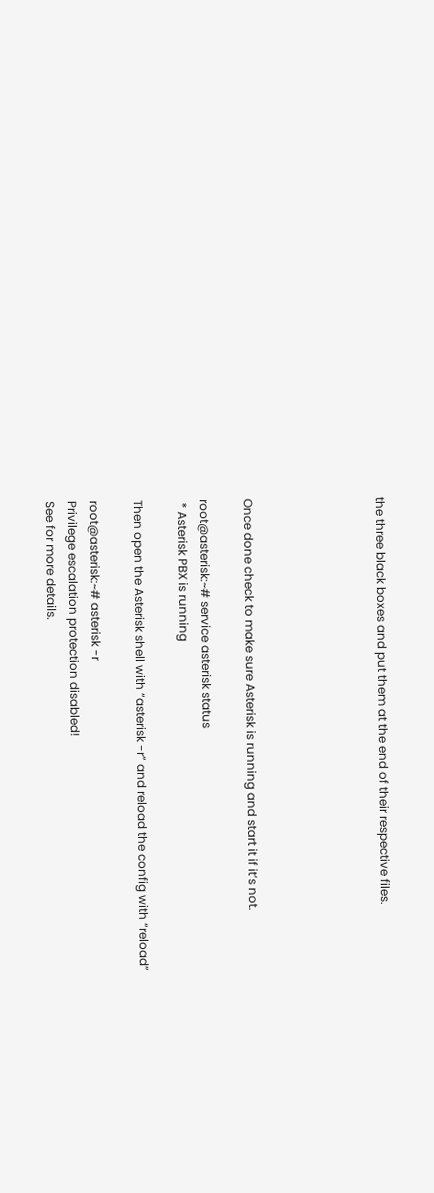the three black boxes and put them at the end of their respective files.





Once done check to make sure Asterisk is running and start it if it’s not.

root@asterisk:~# service asterisk status
 * Asterisk PBX is running

Then open the Asterisk shell with “asterisk -r” and reload the config with “reload”

root@asterisk:~# asterisk -r
Privilege escalation protection disabled!
See for more details.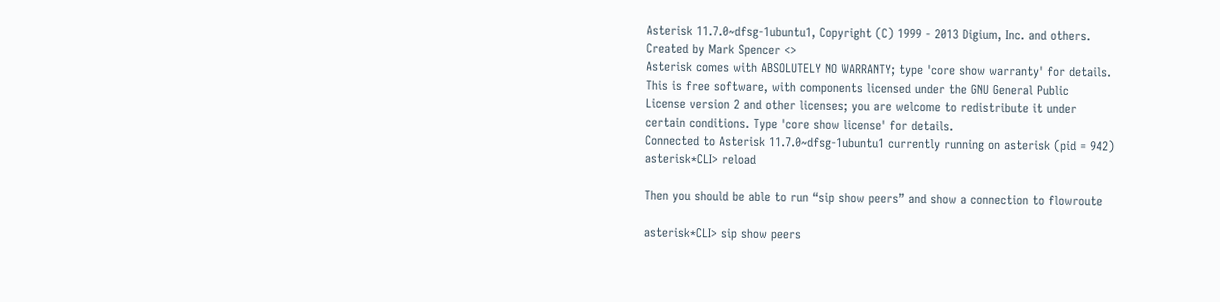Asterisk 11.7.0~dfsg-1ubuntu1, Copyright (C) 1999 - 2013 Digium, Inc. and others.
Created by Mark Spencer <>
Asterisk comes with ABSOLUTELY NO WARRANTY; type 'core show warranty' for details.
This is free software, with components licensed under the GNU General Public
License version 2 and other licenses; you are welcome to redistribute it under
certain conditions. Type 'core show license' for details.
Connected to Asterisk 11.7.0~dfsg-1ubuntu1 currently running on asterisk (pid = 942)
asterisk*CLI> reload

Then you should be able to run “sip show peers” and show a connection to flowroute

asterisk*CLI> sip show peers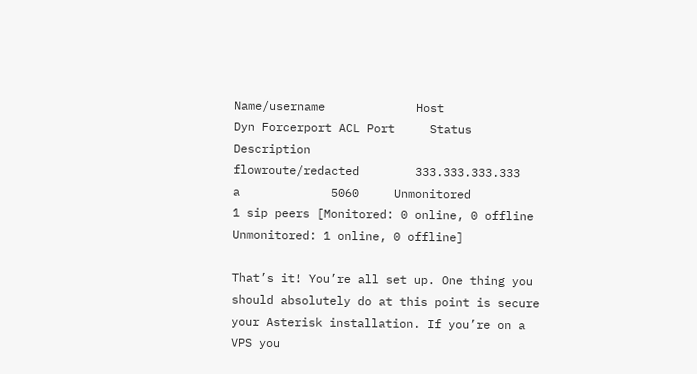Name/username             Host                                    Dyn Forcerport ACL Port     Status      Description
flowroute/redacted        333.333.333.333                               a             5060     Unmonitored
1 sip peers [Monitored: 0 online, 0 offline Unmonitored: 1 online, 0 offline]

That’s it! You’re all set up. One thing you should absolutely do at this point is secure your Asterisk installation. If you’re on a VPS you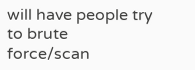will have people try to brute force/scan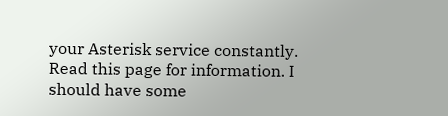your Asterisk service constantly. Read this page for information. I should have some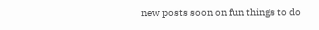new posts soon on fun things to do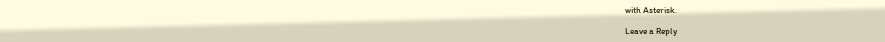with Asterisk.

Leave a Reply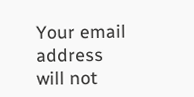Your email address will not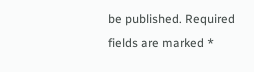be published. Required fields are marked *